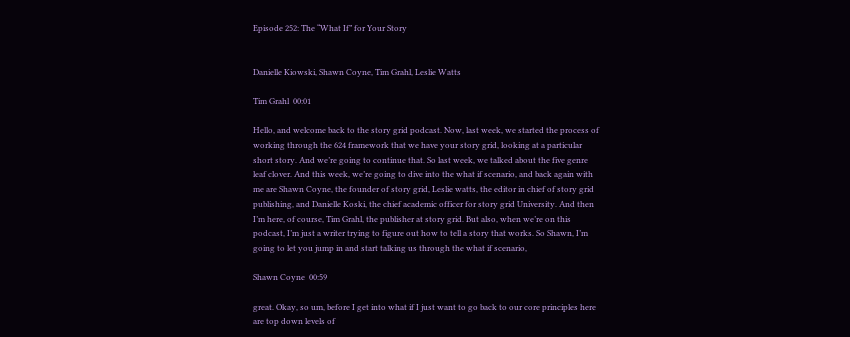Episode 252: The “What If” for Your Story


Danielle Kiowski, Shawn Coyne, Tim Grahl, Leslie Watts

Tim Grahl  00:01

Hello, and welcome back to the story grid podcast. Now, last week, we started the process of working through the 624 framework that we have your story grid, looking at a particular short story. And we’re going to continue that. So last week, we talked about the five genre leaf clover. And this week, we’re going to dive into the what if scenario, and back again with me are Shawn Coyne, the founder of story grid, Leslie watts, the editor in chief of story grid publishing, and Danielle Koski, the chief academic officer for story grid University. And then I’m here, of course, Tim Grahl, the publisher at story grid. But also, when we’re on this podcast, I’m just a writer trying to figure out how to tell a story that works. So Shawn, I’m going to let you jump in and start talking us through the what if scenario,

Shawn Coyne  00:59

great. Okay, so um, before I get into what if I just want to go back to our core principles here are top down levels of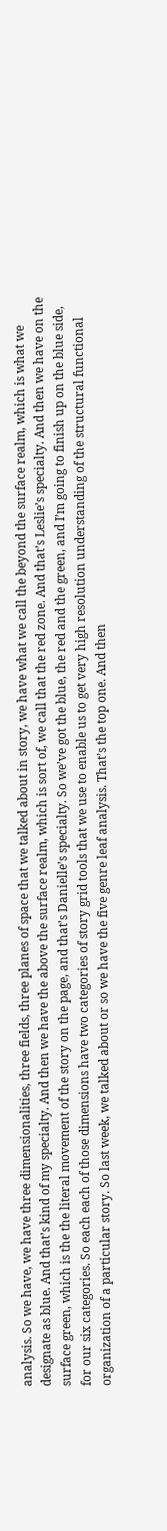analysis. So we have, we have three dimensionalities, three fields, three planes of space that we talked about in story, we have what we call the beyond the surface realm, which is what we designate as blue. And that’s kind of my specialty. And then we have the above the surface realm, which is sort of, we call that the red zone. And that’s Leslie’s specialty. And then we have on the surface green, which is the the literal movement of the story on the page, and that’s Danielle’s specialty. So we’ve got the blue, the red and the green, and I’m going to finish up on the blue side, for our six categories. So each each of those dimensions have two categories of story grid tools that we use to enable us to get very high resolution understanding of the structural functional organization of a particular story. So last week, we talked about or so we have the five genre leaf analysis. That’s the top one. And then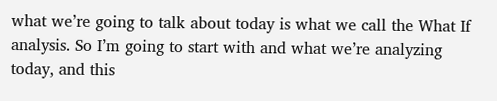what we’re going to talk about today is what we call the What If analysis. So I’m going to start with and what we’re analyzing today, and this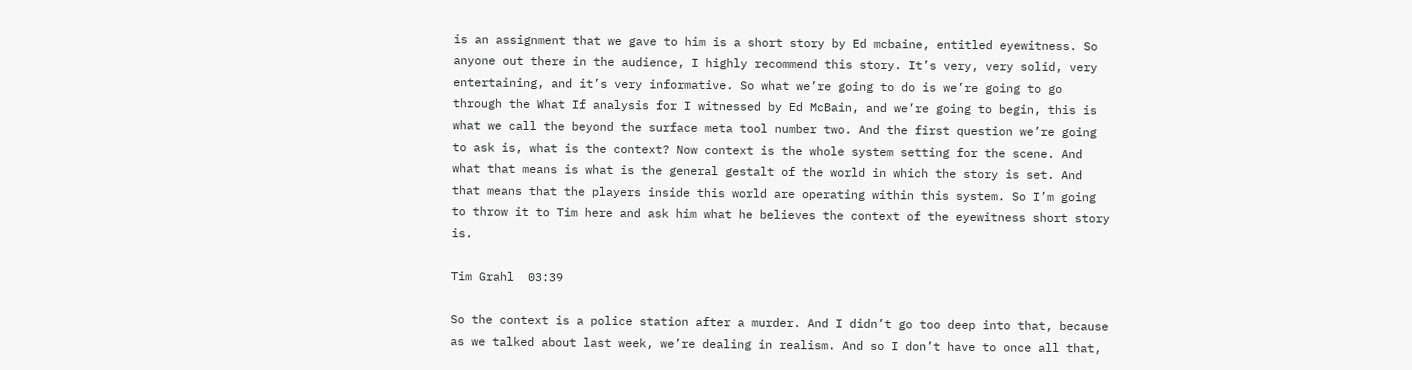is an assignment that we gave to him is a short story by Ed mcbaine, entitled eyewitness. So anyone out there in the audience, I highly recommend this story. It’s very, very solid, very entertaining, and it’s very informative. So what we’re going to do is we’re going to go through the What If analysis for I witnessed by Ed McBain, and we’re going to begin, this is what we call the beyond the surface meta tool number two. And the first question we’re going to ask is, what is the context? Now context is the whole system setting for the scene. And what that means is what is the general gestalt of the world in which the story is set. And that means that the players inside this world are operating within this system. So I’m going to throw it to Tim here and ask him what he believes the context of the eyewitness short story is.

Tim Grahl  03:39

So the context is a police station after a murder. And I didn’t go too deep into that, because as we talked about last week, we’re dealing in realism. And so I don’t have to once all that,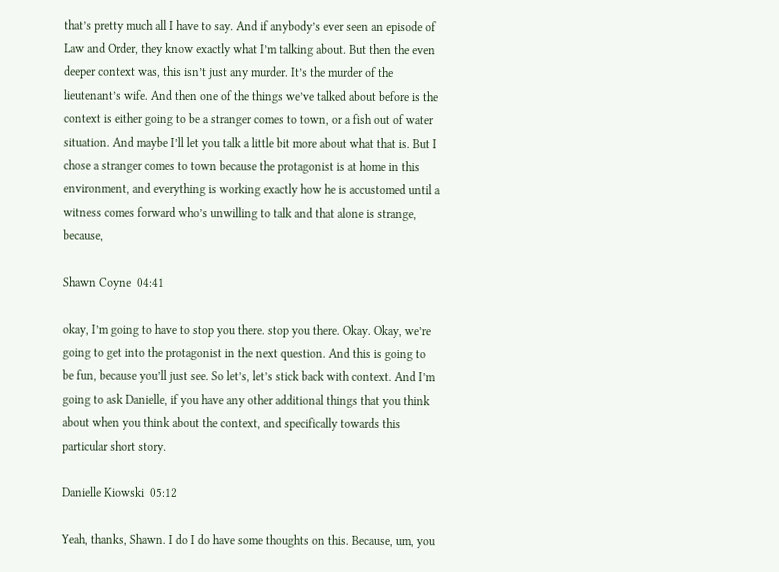that’s pretty much all I have to say. And if anybody’s ever seen an episode of Law and Order, they know exactly what I’m talking about. But then the even deeper context was, this isn’t just any murder. It’s the murder of the lieutenant’s wife. And then one of the things we’ve talked about before is the context is either going to be a stranger comes to town, or a fish out of water situation. And maybe I’ll let you talk a little bit more about what that is. But I chose a stranger comes to town because the protagonist is at home in this environment, and everything is working exactly how he is accustomed until a witness comes forward who’s unwilling to talk and that alone is strange, because,

Shawn Coyne  04:41

okay, I’m going to have to stop you there. stop you there. Okay. Okay, we’re going to get into the protagonist in the next question. And this is going to be fun, because you’ll just see. So let’s, let’s stick back with context. And I’m going to ask Danielle, if you have any other additional things that you think about when you think about the context, and specifically towards this particular short story.

Danielle Kiowski  05:12

Yeah, thanks, Shawn. I do I do have some thoughts on this. Because, um, you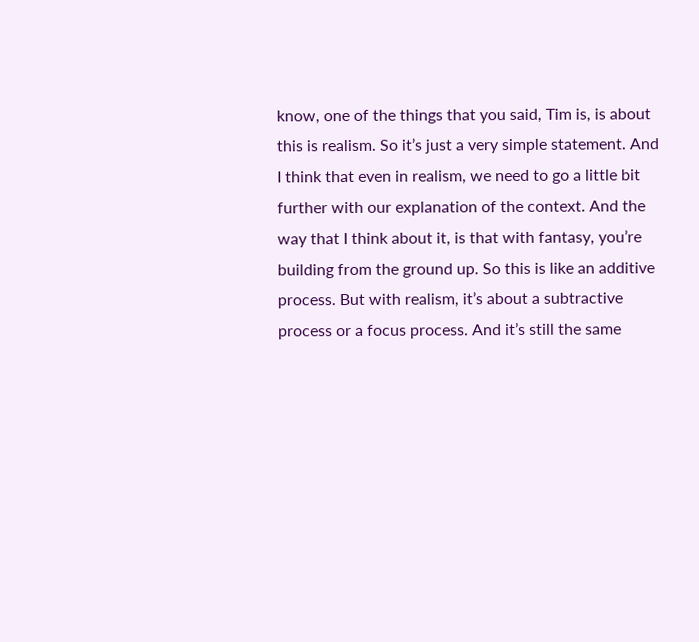know, one of the things that you said, Tim is, is about this is realism. So it’s just a very simple statement. And I think that even in realism, we need to go a little bit further with our explanation of the context. And the way that I think about it, is that with fantasy, you’re building from the ground up. So this is like an additive process. But with realism, it’s about a subtractive process or a focus process. And it’s still the same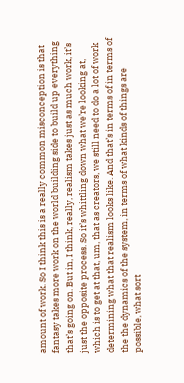amount of work. So I think this is a really common misconception is that fantasy takes more work on the world building side to build up everything that’s going on. But in, I think, really, realism takes just as much work, it’s just the opposite process. So it’s whittling down what we’re looking at, which is to get at that, um, that as creators, we still need to do a lot of work determining what that realism looks like. And that’s in terms of in terms of the the dynamics of the system, in terms of what kinds of things are possible, what sort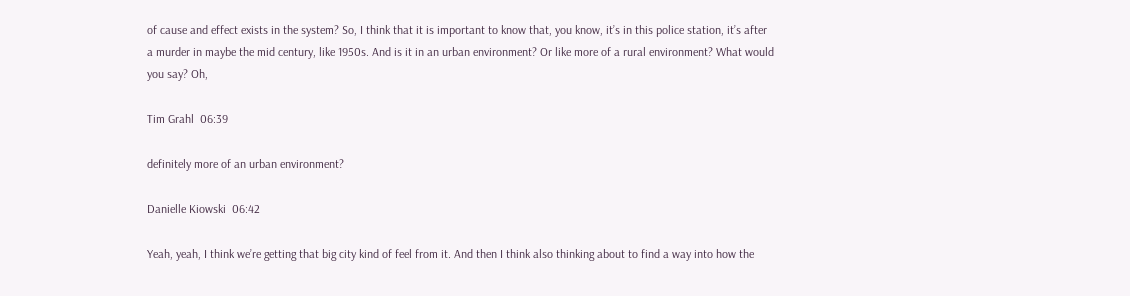of cause and effect exists in the system? So, I think that it is important to know that, you know, it’s in this police station, it’s after a murder in maybe the mid century, like 1950s. And is it in an urban environment? Or like more of a rural environment? What would you say? Oh,

Tim Grahl  06:39

definitely more of an urban environment?

Danielle Kiowski  06:42

Yeah, yeah, I think we’re getting that big city kind of feel from it. And then I think also thinking about to find a way into how the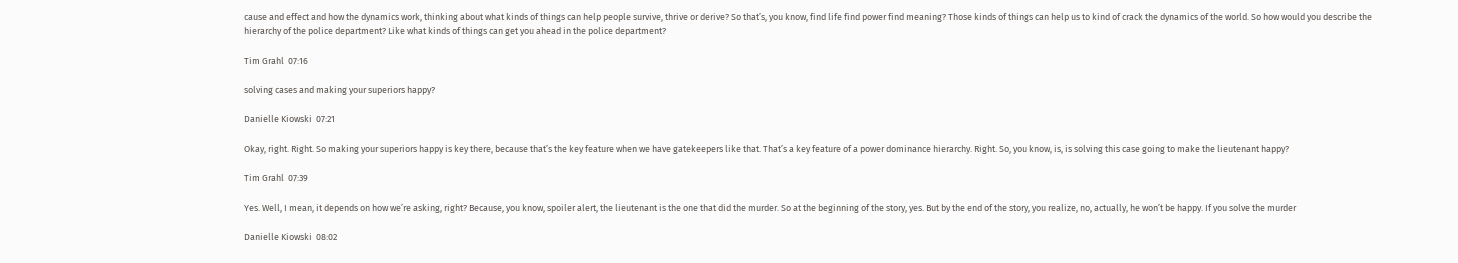cause and effect and how the dynamics work, thinking about what kinds of things can help people survive, thrive or derive? So that’s, you know, find life find power find meaning? Those kinds of things can help us to kind of crack the dynamics of the world. So how would you describe the hierarchy of the police department? Like what kinds of things can get you ahead in the police department?

Tim Grahl  07:16

solving cases and making your superiors happy?

Danielle Kiowski  07:21

Okay, right. Right. So making your superiors happy is key there, because that’s the key feature when we have gatekeepers like that. That’s a key feature of a power dominance hierarchy. Right. So, you know, is, is solving this case going to make the lieutenant happy?

Tim Grahl  07:39

Yes. Well, I mean, it depends on how we’re asking, right? Because, you know, spoiler alert, the lieutenant is the one that did the murder. So at the beginning of the story, yes. But by the end of the story, you realize, no, actually, he won’t be happy. If you solve the murder

Danielle Kiowski  08:02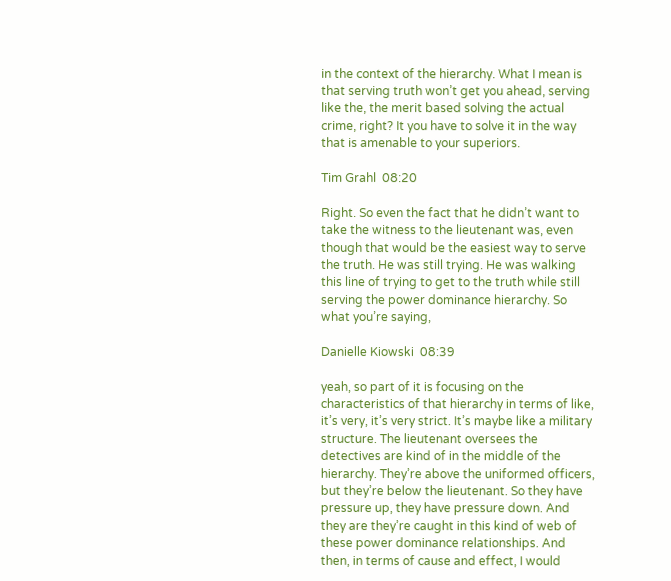in the context of the hierarchy. What I mean is that serving truth won’t get you ahead, serving like the, the merit based solving the actual crime, right? It you have to solve it in the way that is amenable to your superiors.

Tim Grahl  08:20

Right. So even the fact that he didn’t want to take the witness to the lieutenant was, even though that would be the easiest way to serve the truth. He was still trying. He was walking this line of trying to get to the truth while still serving the power dominance hierarchy. So what you’re saying,

Danielle Kiowski  08:39

yeah, so part of it is focusing on the characteristics of that hierarchy in terms of like, it’s very, it’s very strict. It’s maybe like a military structure. The lieutenant oversees the detectives are kind of in the middle of the hierarchy. They’re above the uniformed officers, but they’re below the lieutenant. So they have pressure up, they have pressure down. And they are they’re caught in this kind of web of these power dominance relationships. And then, in terms of cause and effect, I would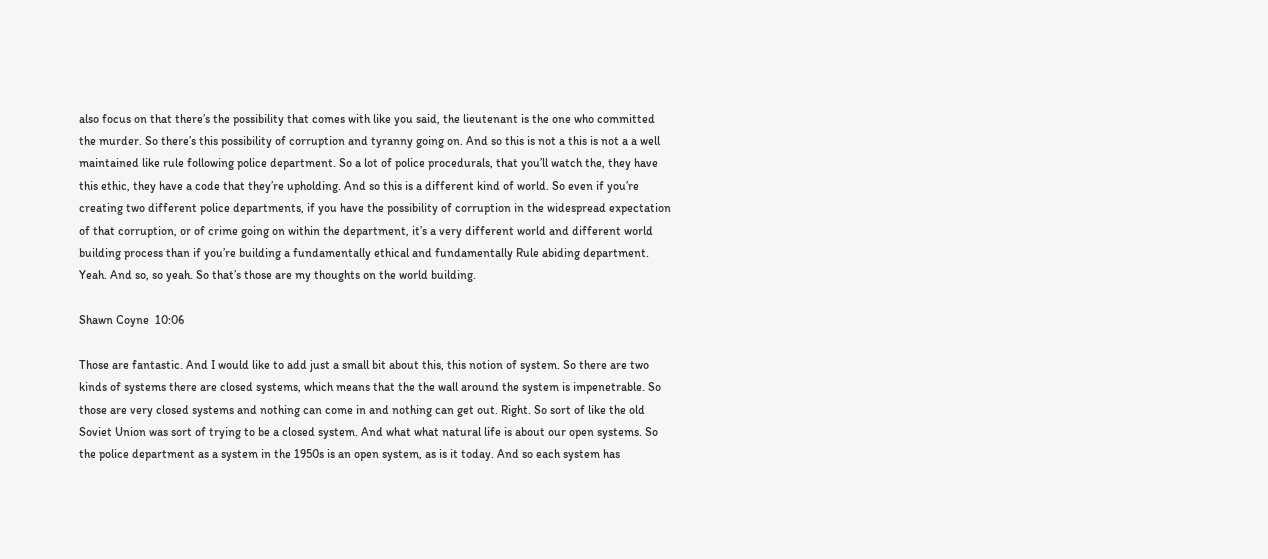also focus on that there’s the possibility that comes with like you said, the lieutenant is the one who committed the murder. So there’s this possibility of corruption and tyranny going on. And so this is not a this is not a a well maintained like rule following police department. So a lot of police procedurals, that you’ll watch the, they have this ethic, they have a code that they’re upholding. And so this is a different kind of world. So even if you’re creating two different police departments, if you have the possibility of corruption in the widespread expectation of that corruption, or of crime going on within the department, it’s a very different world and different world building process than if you’re building a fundamentally ethical and fundamentally Rule abiding department. Yeah. And so, so yeah. So that’s those are my thoughts on the world building.

Shawn Coyne  10:06

Those are fantastic. And I would like to add just a small bit about this, this notion of system. So there are two kinds of systems there are closed systems, which means that the the wall around the system is impenetrable. So those are very closed systems and nothing can come in and nothing can get out. Right. So sort of like the old Soviet Union was sort of trying to be a closed system. And what what natural life is about our open systems. So the police department as a system in the 1950s is an open system, as is it today. And so each system has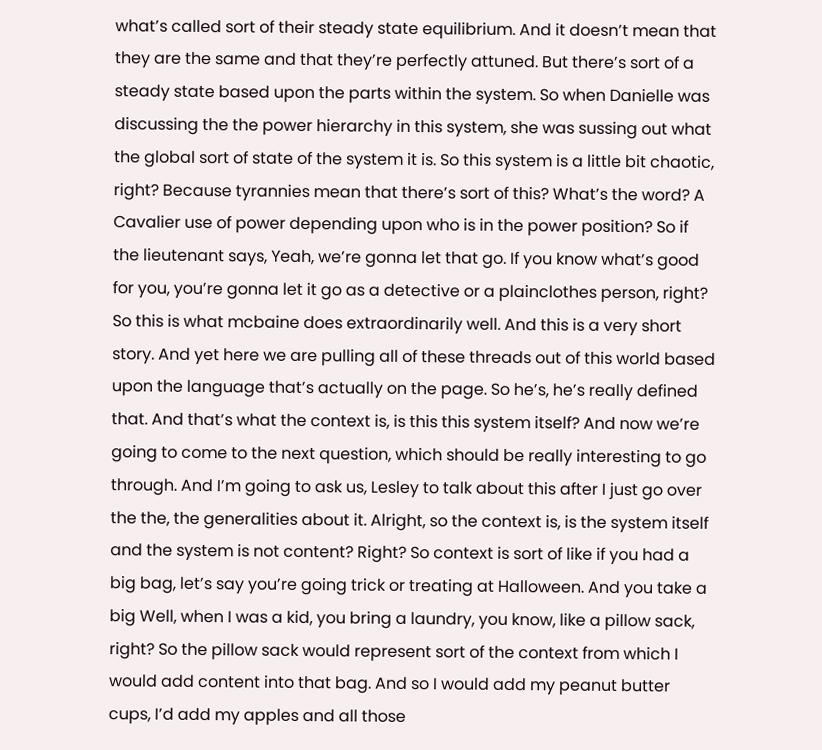what’s called sort of their steady state equilibrium. And it doesn’t mean that they are the same and that they’re perfectly attuned. But there’s sort of a steady state based upon the parts within the system. So when Danielle was discussing the the power hierarchy in this system, she was sussing out what the global sort of state of the system it is. So this system is a little bit chaotic, right? Because tyrannies mean that there’s sort of this? What’s the word? A Cavalier use of power depending upon who is in the power position? So if the lieutenant says, Yeah, we’re gonna let that go. If you know what’s good for you, you’re gonna let it go as a detective or a plainclothes person, right? So this is what mcbaine does extraordinarily well. And this is a very short story. And yet here we are pulling all of these threads out of this world based upon the language that’s actually on the page. So he’s, he’s really defined that. And that’s what the context is, is this this system itself? And now we’re going to come to the next question, which should be really interesting to go through. And I’m going to ask us, Lesley to talk about this after I just go over the the, the generalities about it. Alright, so the context is, is the system itself and the system is not content? Right? So context is sort of like if you had a big bag, let’s say you’re going trick or treating at Halloween. And you take a big Well, when I was a kid, you bring a laundry, you know, like a pillow sack, right? So the pillow sack would represent sort of the context from which I would add content into that bag. And so I would add my peanut butter cups, I’d add my apples and all those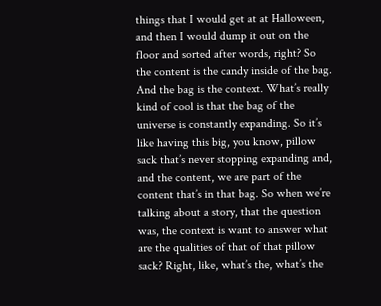things that I would get at at Halloween, and then I would dump it out on the floor and sorted after words, right? So the content is the candy inside of the bag. And the bag is the context. What’s really kind of cool is that the bag of the universe is constantly expanding. So it’s like having this big, you know, pillow sack that’s never stopping expanding and, and the content, we are part of the content that’s in that bag. So when we’re talking about a story, that the question was, the context is want to answer what are the qualities of that of that pillow sack? Right, like, what’s the, what’s the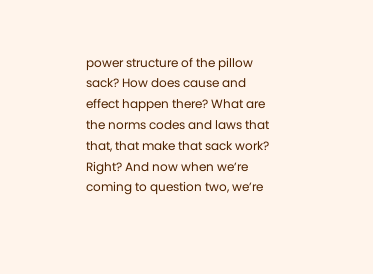power structure of the pillow sack? How does cause and effect happen there? What are the norms codes and laws that that, that make that sack work? Right? And now when we’re coming to question two, we’re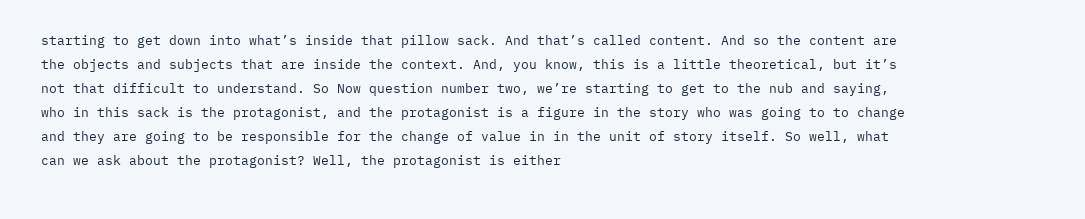starting to get down into what’s inside that pillow sack. And that’s called content. And so the content are the objects and subjects that are inside the context. And, you know, this is a little theoretical, but it’s not that difficult to understand. So Now question number two, we’re starting to get to the nub and saying, who in this sack is the protagonist, and the protagonist is a figure in the story who was going to to change and they are going to be responsible for the change of value in in the unit of story itself. So well, what can we ask about the protagonist? Well, the protagonist is either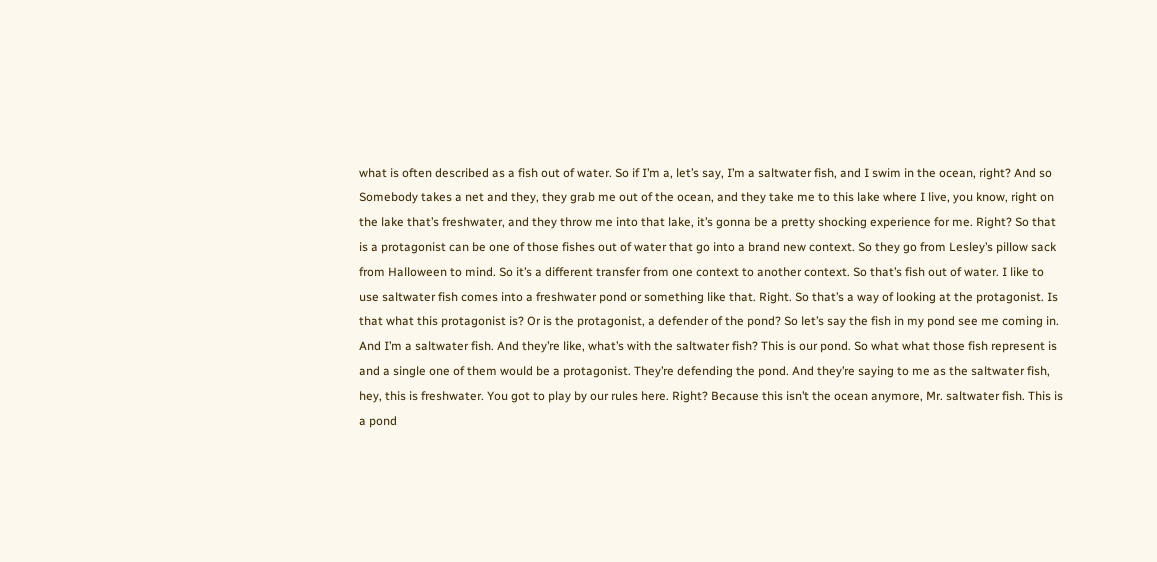what is often described as a fish out of water. So if I’m a, let’s say, I’m a saltwater fish, and I swim in the ocean, right? And so Somebody takes a net and they, they grab me out of the ocean, and they take me to this lake where I live, you know, right on the lake that’s freshwater, and they throw me into that lake, it’s gonna be a pretty shocking experience for me. Right? So that is a protagonist can be one of those fishes out of water that go into a brand new context. So they go from Lesley’s pillow sack from Halloween to mind. So it’s a different transfer from one context to another context. So that’s fish out of water. I like to use saltwater fish comes into a freshwater pond or something like that. Right. So that’s a way of looking at the protagonist. Is that what this protagonist is? Or is the protagonist, a defender of the pond? So let’s say the fish in my pond see me coming in. And I’m a saltwater fish. And they’re like, what’s with the saltwater fish? This is our pond. So what what those fish represent is and a single one of them would be a protagonist. They’re defending the pond. And they’re saying to me as the saltwater fish, hey, this is freshwater. You got to play by our rules here. Right? Because this isn’t the ocean anymore, Mr. saltwater fish. This is a pond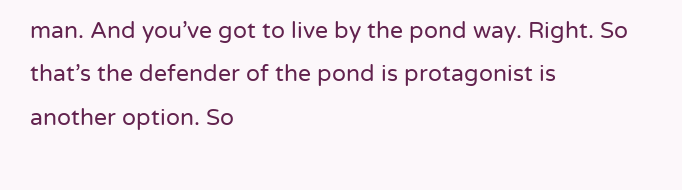man. And you’ve got to live by the pond way. Right. So that’s the defender of the pond is protagonist is another option. So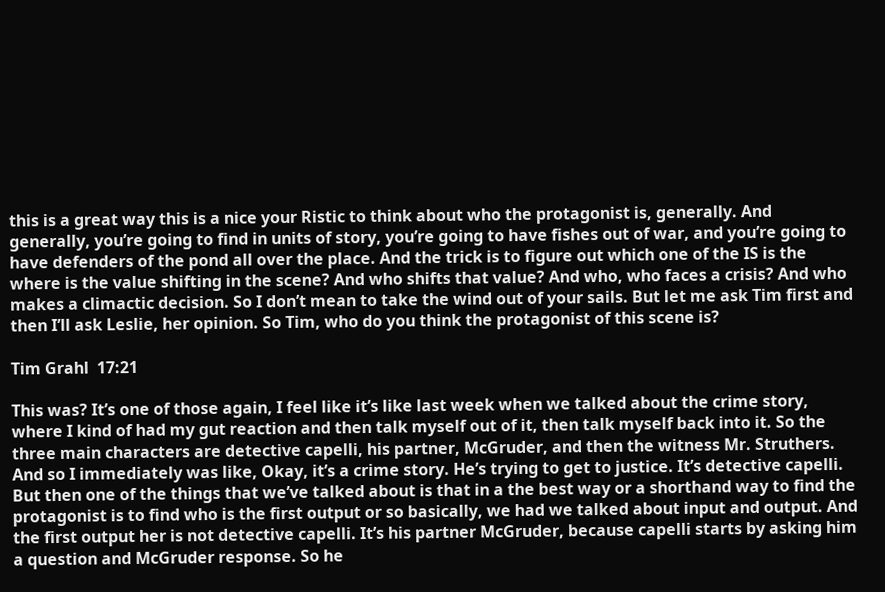this is a great way this is a nice your Ristic to think about who the protagonist is, generally. And generally, you’re going to find in units of story, you’re going to have fishes out of war, and you’re going to have defenders of the pond all over the place. And the trick is to figure out which one of the IS is the where is the value shifting in the scene? And who shifts that value? And who, who faces a crisis? And who makes a climactic decision. So I don’t mean to take the wind out of your sails. But let me ask Tim first and then I’ll ask Leslie, her opinion. So Tim, who do you think the protagonist of this scene is?

Tim Grahl  17:21

This was? It’s one of those again, I feel like it’s like last week when we talked about the crime story, where I kind of had my gut reaction and then talk myself out of it, then talk myself back into it. So the three main characters are detective capelli, his partner, McGruder, and then the witness Mr. Struthers. And so I immediately was like, Okay, it’s a crime story. He’s trying to get to justice. It’s detective capelli. But then one of the things that we’ve talked about is that in a the best way or a shorthand way to find the protagonist is to find who is the first output or so basically, we had we talked about input and output. And the first output her is not detective capelli. It’s his partner McGruder, because capelli starts by asking him a question and McGruder response. So he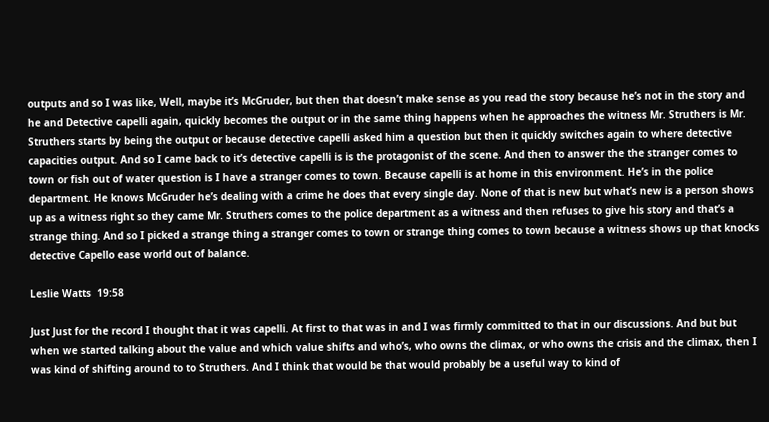outputs and so I was like, Well, maybe it’s McGruder, but then that doesn’t make sense as you read the story because he’s not in the story and he and Detective capelli again, quickly becomes the output or in the same thing happens when he approaches the witness Mr. Struthers is Mr. Struthers starts by being the output or because detective capelli asked him a question but then it quickly switches again to where detective capacities output. And so I came back to it’s detective capelli is is the protagonist of the scene. And then to answer the the stranger comes to town or fish out of water question is I have a stranger comes to town. Because capelli is at home in this environment. He’s in the police department. He knows McGruder he’s dealing with a crime he does that every single day. None of that is new but what’s new is a person shows up as a witness right so they came Mr. Struthers comes to the police department as a witness and then refuses to give his story and that’s a strange thing. And so I picked a strange thing a stranger comes to town or strange thing comes to town because a witness shows up that knocks detective Capello ease world out of balance.

Leslie Watts  19:58

Just Just for the record I thought that it was capelli. At first to that was in and I was firmly committed to that in our discussions. And but but when we started talking about the value and which value shifts and who’s, who owns the climax, or who owns the crisis and the climax, then I was kind of shifting around to to Struthers. And I think that would be that would probably be a useful way to kind of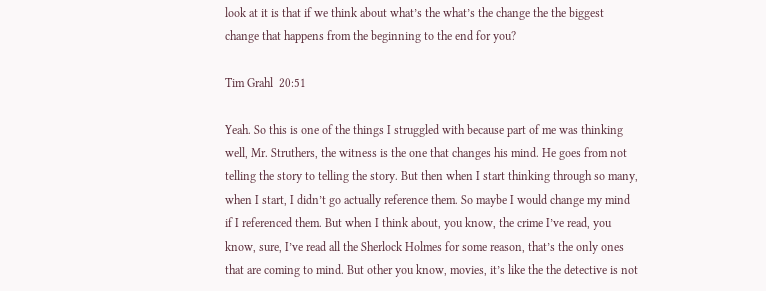look at it is that if we think about what’s the what’s the change the the biggest change that happens from the beginning to the end for you?

Tim Grahl  20:51

Yeah. So this is one of the things I struggled with because part of me was thinking well, Mr. Struthers, the witness is the one that changes his mind. He goes from not telling the story to telling the story. But then when I start thinking through so many, when I start, I didn’t go actually reference them. So maybe I would change my mind if I referenced them. But when I think about, you know, the crime I’ve read, you know, sure, I’ve read all the Sherlock Holmes for some reason, that’s the only ones that are coming to mind. But other you know, movies, it’s like the the detective is not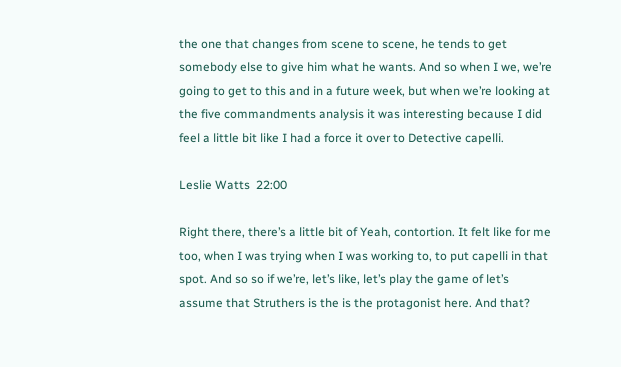the one that changes from scene to scene, he tends to get somebody else to give him what he wants. And so when I we, we’re going to get to this and in a future week, but when we’re looking at the five commandments analysis it was interesting because I did feel a little bit like I had a force it over to Detective capelli.

Leslie Watts  22:00

Right there, there’s a little bit of Yeah, contortion. It felt like for me too, when I was trying when I was working to, to put capelli in that spot. And so so if we’re, let’s like, let’s play the game of let’s assume that Struthers is the is the protagonist here. And that?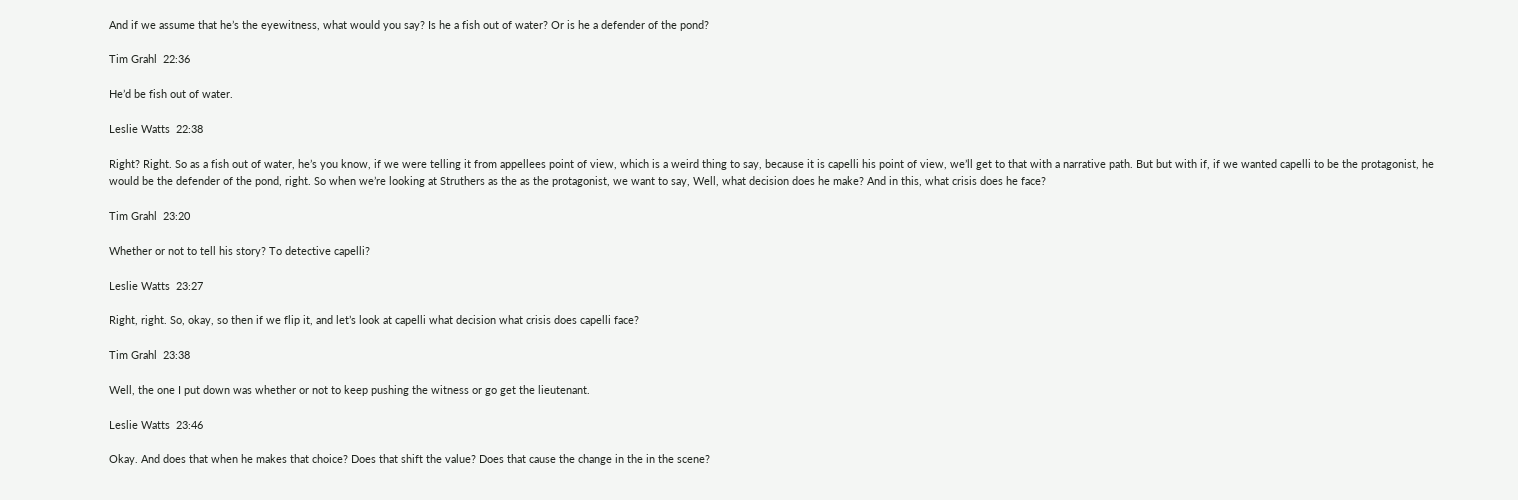And if we assume that he’s the eyewitness, what would you say? Is he a fish out of water? Or is he a defender of the pond?

Tim Grahl  22:36

He’d be fish out of water.

Leslie Watts  22:38

Right? Right. So as a fish out of water, he’s you know, if we were telling it from appellees point of view, which is a weird thing to say, because it is capelli his point of view, we’ll get to that with a narrative path. But but with if, if we wanted capelli to be the protagonist, he would be the defender of the pond, right. So when we’re looking at Struthers as the as the protagonist, we want to say, Well, what decision does he make? And in this, what crisis does he face?

Tim Grahl  23:20

Whether or not to tell his story? To detective capelli?

Leslie Watts  23:27

Right, right. So, okay, so then if we flip it, and let’s look at capelli what decision what crisis does capelli face?

Tim Grahl  23:38

Well, the one I put down was whether or not to keep pushing the witness or go get the lieutenant.

Leslie Watts  23:46

Okay. And does that when he makes that choice? Does that shift the value? Does that cause the change in the in the scene?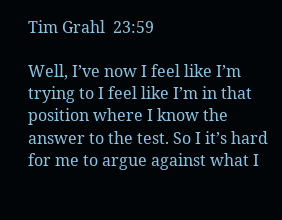Tim Grahl  23:59

Well, I’ve now I feel like I’m trying to I feel like I’m in that position where I know the answer to the test. So I it’s hard for me to argue against what I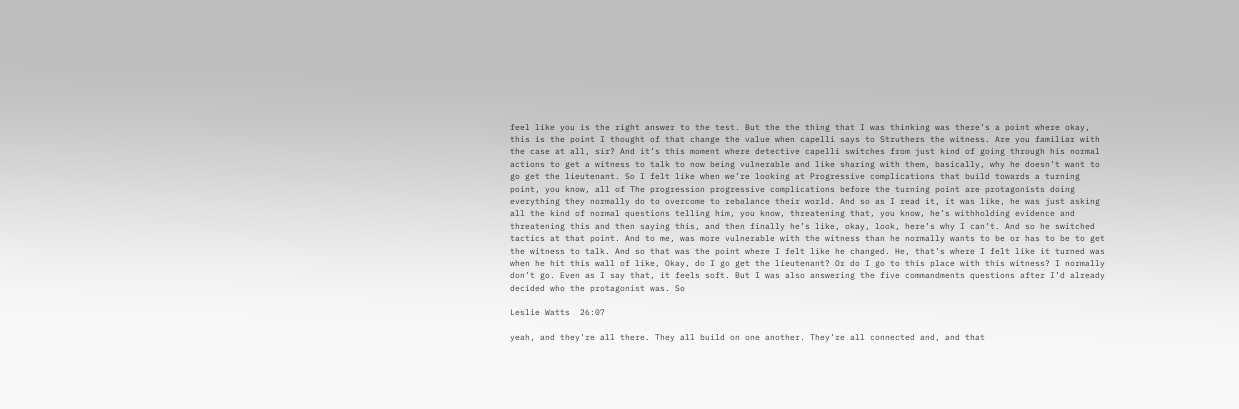feel like you is the right answer to the test. But the the thing that I was thinking was there’s a point where okay, this is the point I thought of that change the value when capelli says to Struthers the witness. Are you familiar with the case at all, sir? And it’s this moment where detective capelli switches from just kind of going through his normal actions to get a witness to talk to now being vulnerable and like sharing with them, basically, why he doesn’t want to go get the lieutenant. So I felt like when we’re looking at Progressive complications that build towards a turning point, you know, all of The progression progressive complications before the turning point are protagonists doing everything they normally do to overcome to rebalance their world. And so as I read it, it was like, he was just asking all the kind of normal questions telling him, you know, threatening that, you know, he’s withholding evidence and threatening this and then saying this, and then finally he’s like, okay, look, here’s why I can’t. And so he switched tactics at that point. And to me, was more vulnerable with the witness than he normally wants to be or has to be to get the witness to talk. And so that was the point where I felt like he changed. He, that’s where I felt like it turned was when he hit this wall of like, Okay, do I go get the lieutenant? Or do I go to this place with this witness? I normally don’t go. Even as I say that, it feels soft. But I was also answering the five commandments questions after I’d already decided who the protagonist was. So

Leslie Watts  26:07

yeah, and they’re all there. They all build on one another. They’re all connected and, and that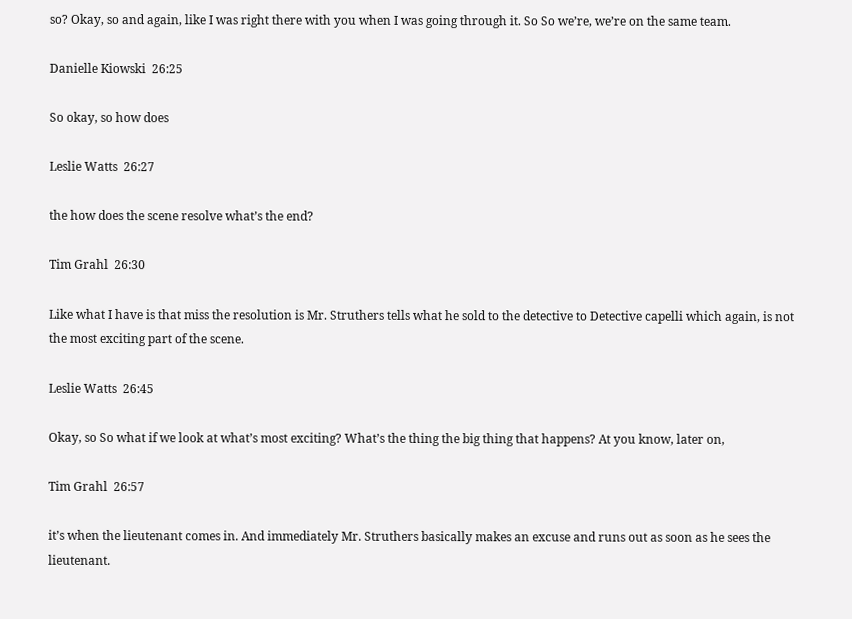so? Okay, so and again, like I was right there with you when I was going through it. So So we’re, we’re on the same team.

Danielle Kiowski  26:25

So okay, so how does

Leslie Watts  26:27

the how does the scene resolve what’s the end?

Tim Grahl  26:30

Like what I have is that miss the resolution is Mr. Struthers tells what he sold to the detective to Detective capelli which again, is not the most exciting part of the scene.

Leslie Watts  26:45

Okay, so So what if we look at what’s most exciting? What’s the thing the big thing that happens? At you know, later on,

Tim Grahl  26:57

it’s when the lieutenant comes in. And immediately Mr. Struthers basically makes an excuse and runs out as soon as he sees the lieutenant.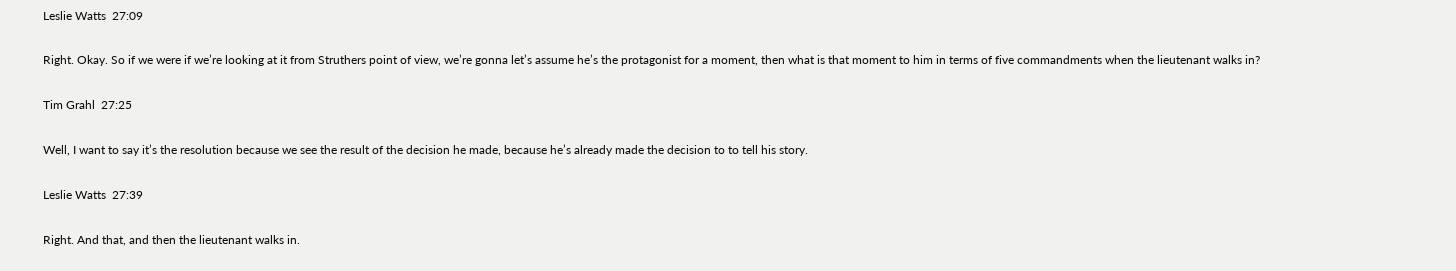Leslie Watts  27:09

Right. Okay. So if we were if we’re looking at it from Struthers point of view, we’re gonna let’s assume he’s the protagonist for a moment, then what is that moment to him in terms of five commandments when the lieutenant walks in?

Tim Grahl  27:25

Well, I want to say it’s the resolution because we see the result of the decision he made, because he’s already made the decision to to tell his story.

Leslie Watts  27:39

Right. And that, and then the lieutenant walks in.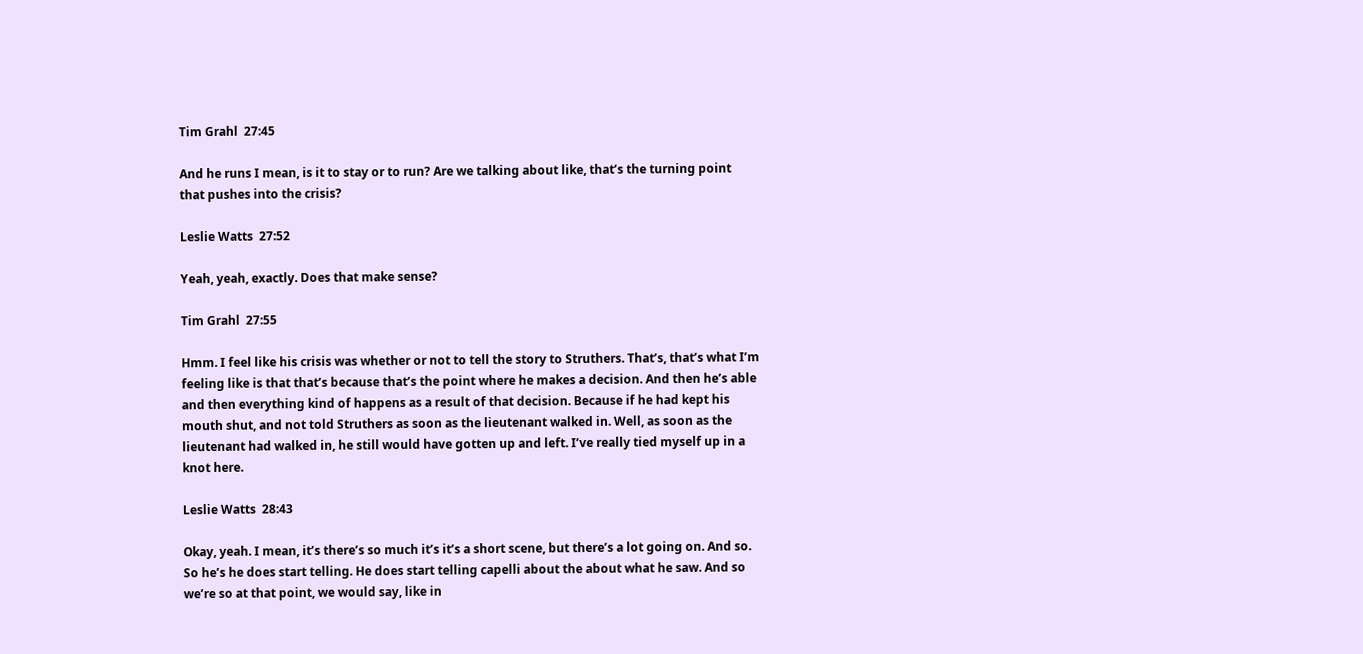Tim Grahl  27:45

And he runs I mean, is it to stay or to run? Are we talking about like, that’s the turning point that pushes into the crisis?

Leslie Watts  27:52

Yeah, yeah, exactly. Does that make sense?

Tim Grahl  27:55

Hmm. I feel like his crisis was whether or not to tell the story to Struthers. That’s, that’s what I’m feeling like is that that’s because that’s the point where he makes a decision. And then he’s able and then everything kind of happens as a result of that decision. Because if he had kept his mouth shut, and not told Struthers as soon as the lieutenant walked in. Well, as soon as the lieutenant had walked in, he still would have gotten up and left. I’ve really tied myself up in a knot here.

Leslie Watts  28:43

Okay, yeah. I mean, it’s there’s so much it’s it’s a short scene, but there’s a lot going on. And so. So he’s he does start telling. He does start telling capelli about the about what he saw. And so we’re so at that point, we would say, like in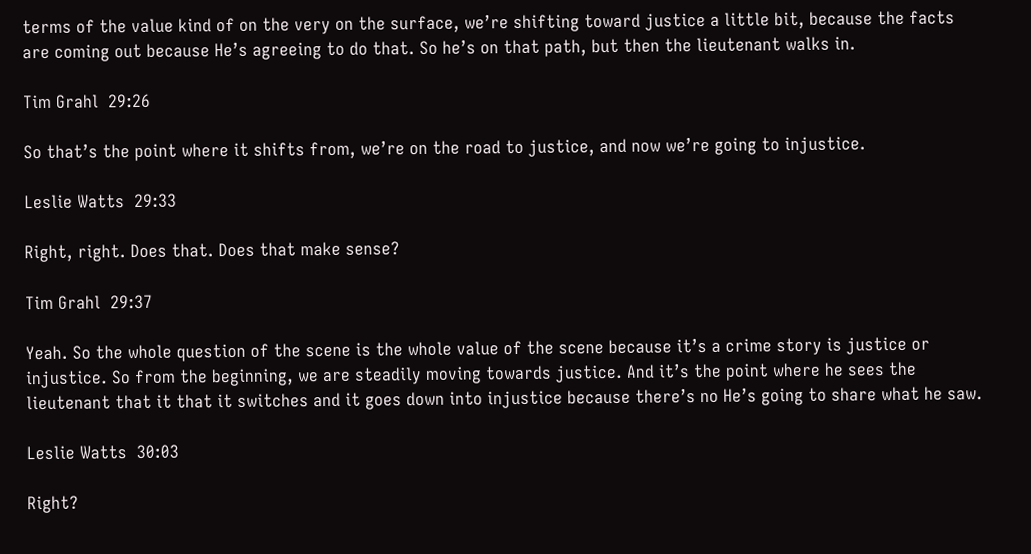terms of the value kind of on the very on the surface, we’re shifting toward justice a little bit, because the facts are coming out because He’s agreeing to do that. So he’s on that path, but then the lieutenant walks in.

Tim Grahl  29:26

So that’s the point where it shifts from, we’re on the road to justice, and now we’re going to injustice.

Leslie Watts  29:33

Right, right. Does that. Does that make sense?

Tim Grahl  29:37

Yeah. So the whole question of the scene is the whole value of the scene because it’s a crime story is justice or injustice. So from the beginning, we are steadily moving towards justice. And it’s the point where he sees the lieutenant that it that it switches and it goes down into injustice because there’s no He’s going to share what he saw.

Leslie Watts  30:03

Right?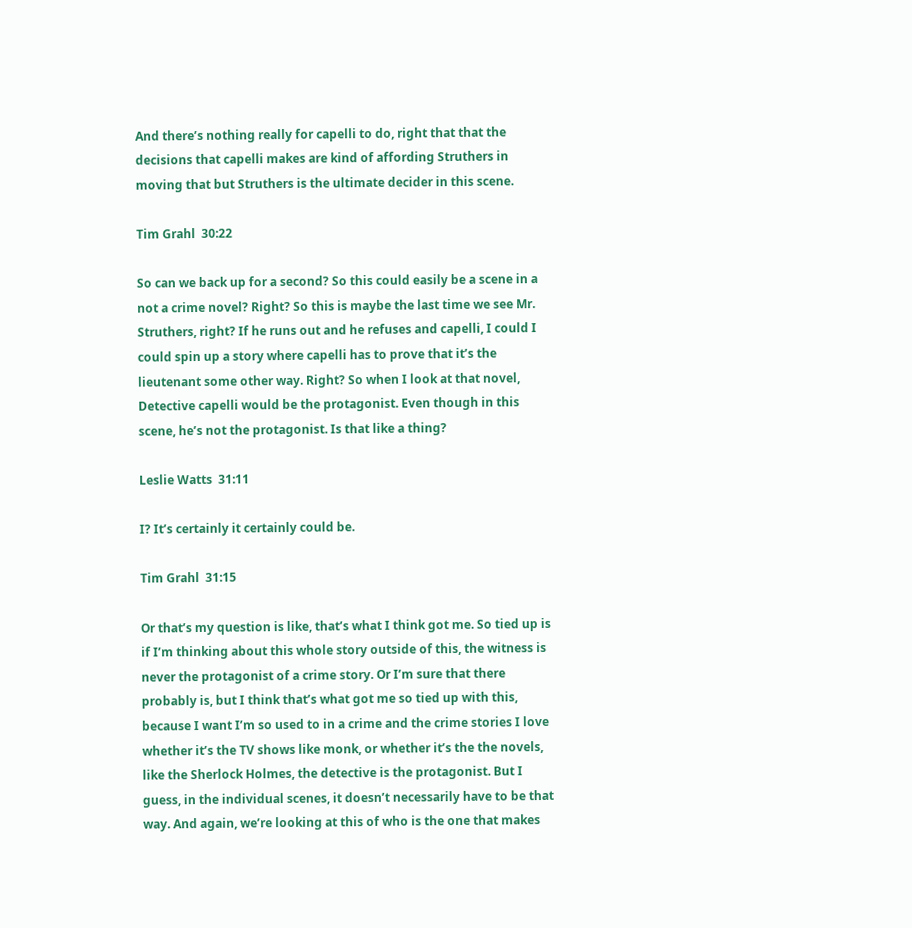And there’s nothing really for capelli to do, right that that the decisions that capelli makes are kind of affording Struthers in moving that but Struthers is the ultimate decider in this scene.

Tim Grahl  30:22

So can we back up for a second? So this could easily be a scene in a not a crime novel? Right? So this is maybe the last time we see Mr. Struthers, right? If he runs out and he refuses and capelli, I could I could spin up a story where capelli has to prove that it’s the lieutenant some other way. Right? So when I look at that novel, Detective capelli would be the protagonist. Even though in this scene, he’s not the protagonist. Is that like a thing?

Leslie Watts  31:11

I? It’s certainly it certainly could be.

Tim Grahl  31:15

Or that’s my question is like, that’s what I think got me. So tied up is if I’m thinking about this whole story outside of this, the witness is never the protagonist of a crime story. Or I’m sure that there probably is, but I think that’s what got me so tied up with this, because I want I’m so used to in a crime and the crime stories I love whether it’s the TV shows like monk, or whether it’s the the novels, like the Sherlock Holmes, the detective is the protagonist. But I guess, in the individual scenes, it doesn’t necessarily have to be that way. And again, we’re looking at this of who is the one that makes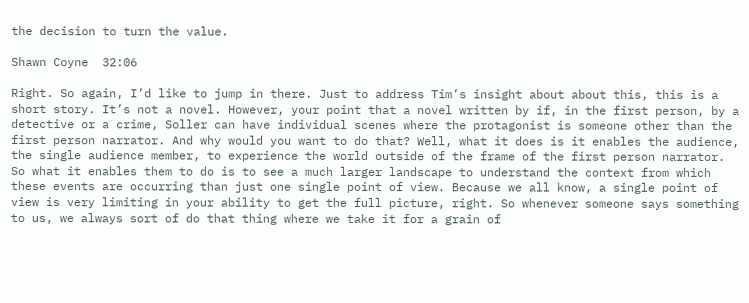the decision to turn the value.

Shawn Coyne  32:06

Right. So again, I’d like to jump in there. Just to address Tim’s insight about about this, this is a short story. It’s not a novel. However, your point that a novel written by if, in the first person, by a detective or a crime, Soller can have individual scenes where the protagonist is someone other than the first person narrator. And why would you want to do that? Well, what it does is it enables the audience, the single audience member, to experience the world outside of the frame of the first person narrator. So what it enables them to do is to see a much larger landscape to understand the context from which these events are occurring than just one single point of view. Because we all know, a single point of view is very limiting in your ability to get the full picture, right. So whenever someone says something to us, we always sort of do that thing where we take it for a grain of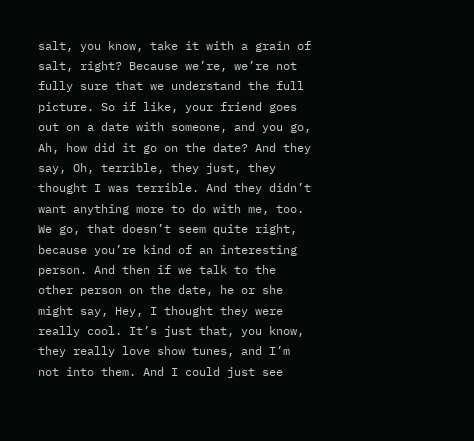salt, you know, take it with a grain of salt, right? Because we’re, we’re not fully sure that we understand the full picture. So if like, your friend goes out on a date with someone, and you go, Ah, how did it go on the date? And they say, Oh, terrible, they just, they thought I was terrible. And they didn’t want anything more to do with me, too. We go, that doesn’t seem quite right, because you’re kind of an interesting person. And then if we talk to the other person on the date, he or she might say, Hey, I thought they were really cool. It’s just that, you know, they really love show tunes, and I’m not into them. And I could just see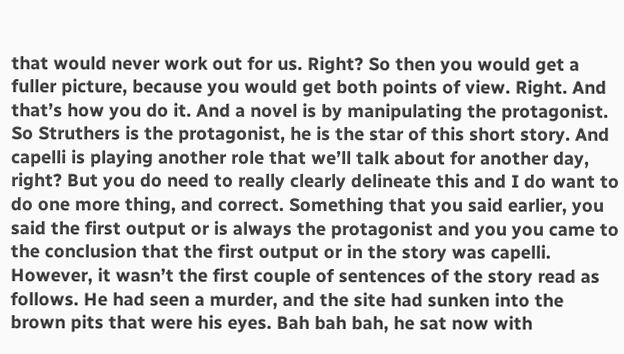that would never work out for us. Right? So then you would get a fuller picture, because you would get both points of view. Right. And that’s how you do it. And a novel is by manipulating the protagonist. So Struthers is the protagonist, he is the star of this short story. And capelli is playing another role that we’ll talk about for another day, right? But you do need to really clearly delineate this and I do want to do one more thing, and correct. Something that you said earlier, you said the first output or is always the protagonist and you you came to the conclusion that the first output or in the story was capelli. However, it wasn’t the first couple of sentences of the story read as follows. He had seen a murder, and the site had sunken into the brown pits that were his eyes. Bah bah bah, he sat now with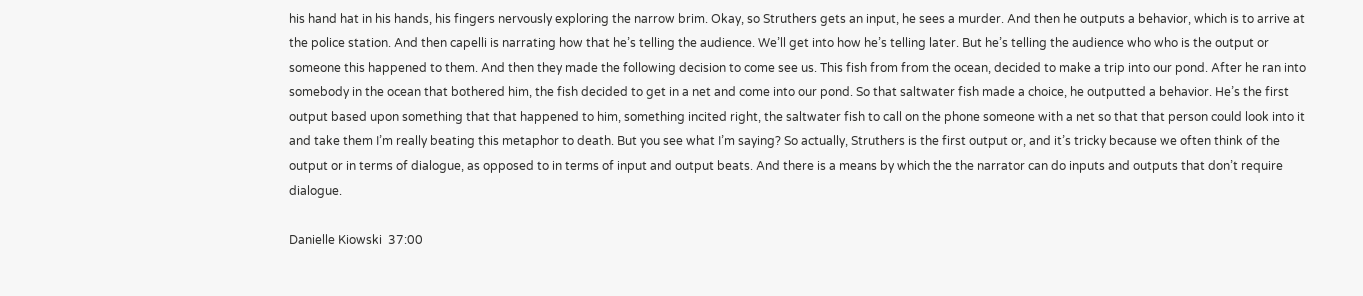his hand hat in his hands, his fingers nervously exploring the narrow brim. Okay, so Struthers gets an input, he sees a murder. And then he outputs a behavior, which is to arrive at the police station. And then capelli is narrating how that he’s telling the audience. We’ll get into how he’s telling later. But he’s telling the audience who who is the output or someone this happened to them. And then they made the following decision to come see us. This fish from from the ocean, decided to make a trip into our pond. After he ran into somebody in the ocean that bothered him, the fish decided to get in a net and come into our pond. So that saltwater fish made a choice, he outputted a behavior. He’s the first output based upon something that that happened to him, something incited right, the saltwater fish to call on the phone someone with a net so that that person could look into it and take them I’m really beating this metaphor to death. But you see what I’m saying? So actually, Struthers is the first output or, and it’s tricky because we often think of the output or in terms of dialogue, as opposed to in terms of input and output beats. And there is a means by which the the narrator can do inputs and outputs that don’t require dialogue.

Danielle Kiowski  37:00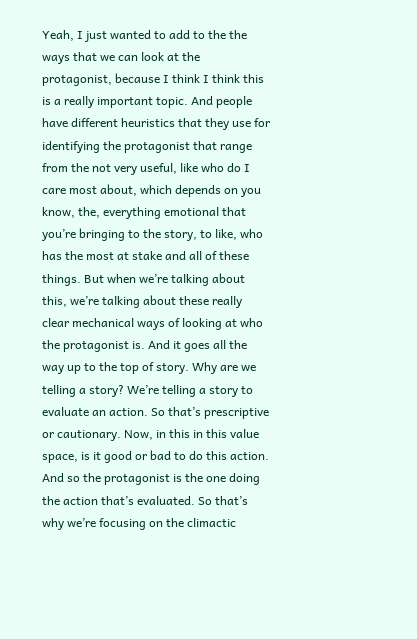Yeah, I just wanted to add to the the ways that we can look at the protagonist, because I think I think this is a really important topic. And people have different heuristics that they use for identifying the protagonist that range from the not very useful, like who do I care most about, which depends on you know, the, everything emotional that you’re bringing to the story, to like, who has the most at stake and all of these things. But when we’re talking about this, we’re talking about these really clear mechanical ways of looking at who the protagonist is. And it goes all the way up to the top of story. Why are we telling a story? We’re telling a story to evaluate an action. So that’s prescriptive or cautionary. Now, in this in this value space, is it good or bad to do this action. And so the protagonist is the one doing the action that’s evaluated. So that’s why we’re focusing on the climactic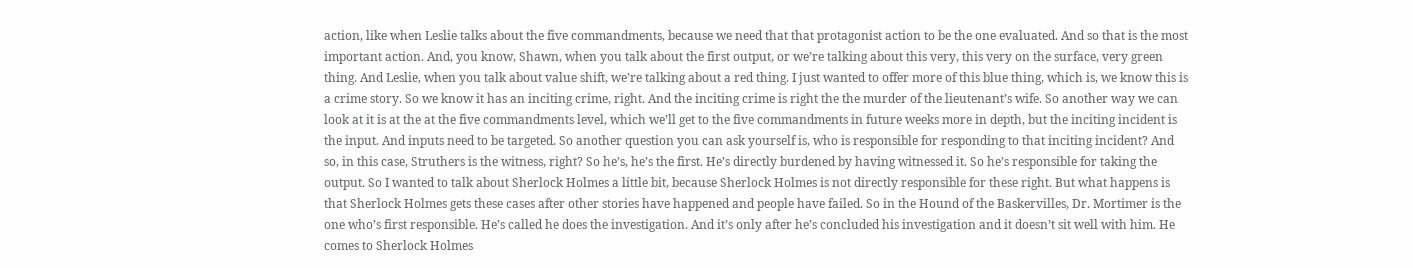action, like when Leslie talks about the five commandments, because we need that that protagonist action to be the one evaluated. And so that is the most important action. And, you know, Shawn, when you talk about the first output, or we’re talking about this very, this very on the surface, very green thing. And Leslie, when you talk about value shift, we’re talking about a red thing. I just wanted to offer more of this blue thing, which is, we know this is a crime story. So we know it has an inciting crime, right. And the inciting crime is right the the murder of the lieutenant’s wife. So another way we can look at it is at the at the five commandments level, which we’ll get to the five commandments in future weeks more in depth, but the inciting incident is the input. And inputs need to be targeted. So another question you can ask yourself is, who is responsible for responding to that inciting incident? And so, in this case, Struthers is the witness, right? So he’s, he’s the first. He’s directly burdened by having witnessed it. So he’s responsible for taking the output. So I wanted to talk about Sherlock Holmes a little bit, because Sherlock Holmes is not directly responsible for these right. But what happens is that Sherlock Holmes gets these cases after other stories have happened and people have failed. So in the Hound of the Baskervilles, Dr. Mortimer is the one who’s first responsible. He’s called he does the investigation. And it’s only after he’s concluded his investigation and it doesn’t sit well with him. He comes to Sherlock Holmes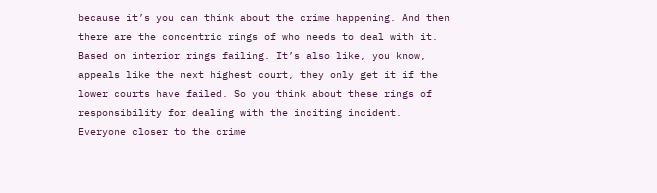because it’s you can think about the crime happening. And then there are the concentric rings of who needs to deal with it. Based on interior rings failing. It’s also like, you know, appeals like the next highest court, they only get it if the lower courts have failed. So you think about these rings of responsibility for dealing with the inciting incident. Everyone closer to the crime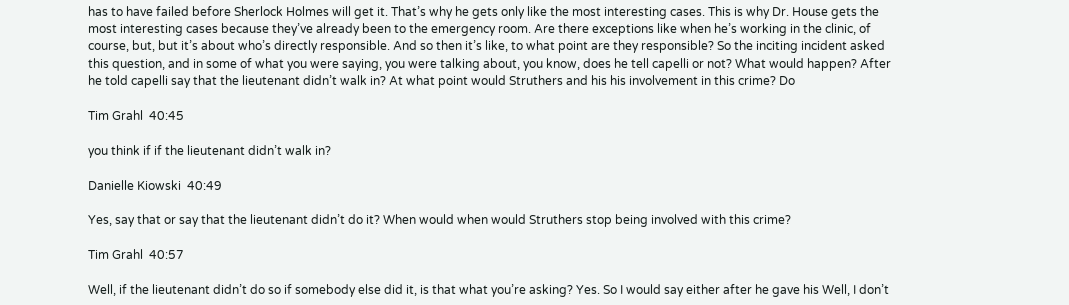has to have failed before Sherlock Holmes will get it. That’s why he gets only like the most interesting cases. This is why Dr. House gets the most interesting cases because they’ve already been to the emergency room. Are there exceptions like when he’s working in the clinic, of course, but, but it’s about who’s directly responsible. And so then it’s like, to what point are they responsible? So the inciting incident asked this question, and in some of what you were saying, you were talking about, you know, does he tell capelli or not? What would happen? After he told capelli say that the lieutenant didn’t walk in? At what point would Struthers and his his involvement in this crime? Do

Tim Grahl  40:45

you think if if the lieutenant didn’t walk in?

Danielle Kiowski  40:49

Yes, say that or say that the lieutenant didn’t do it? When would when would Struthers stop being involved with this crime?

Tim Grahl  40:57

Well, if the lieutenant didn’t do so if somebody else did it, is that what you’re asking? Yes. So I would say either after he gave his Well, I don’t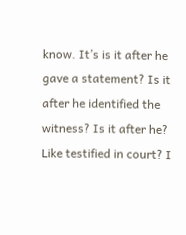know. It’s is it after he gave a statement? Is it after he identified the witness? Is it after he? Like testified in court? I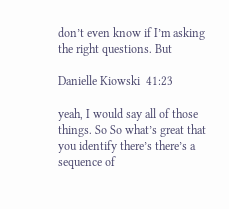don’t even know if I’m asking the right questions. But

Danielle Kiowski  41:23

yeah, I would say all of those things. So So what’s great that you identify there’s there’s a sequence of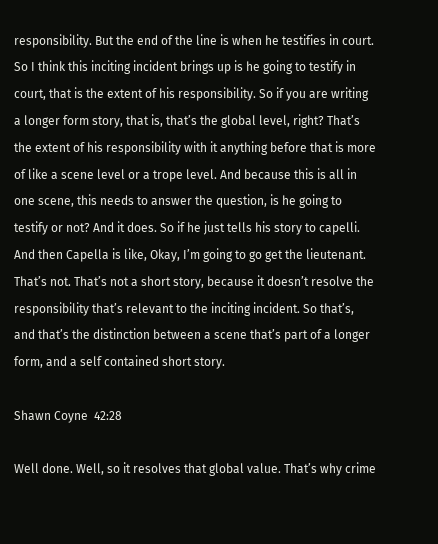responsibility. But the end of the line is when he testifies in court. So I think this inciting incident brings up is he going to testify in court, that is the extent of his responsibility. So if you are writing a longer form story, that is, that’s the global level, right? That’s the extent of his responsibility with it anything before that is more of like a scene level or a trope level. And because this is all in one scene, this needs to answer the question, is he going to testify or not? And it does. So if he just tells his story to capelli. And then Capella is like, Okay, I’m going to go get the lieutenant. That’s not. That’s not a short story, because it doesn’t resolve the responsibility that’s relevant to the inciting incident. So that’s, and that’s the distinction between a scene that’s part of a longer form, and a self contained short story.

Shawn Coyne  42:28

Well done. Well, so it resolves that global value. That’s why crime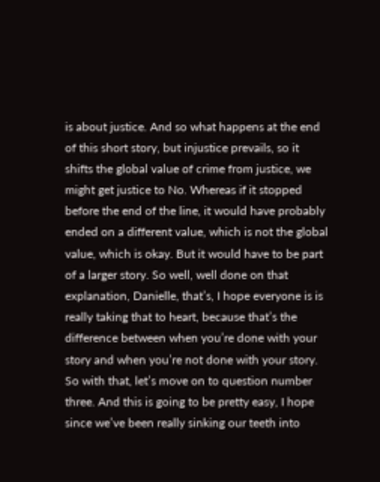is about justice. And so what happens at the end of this short story, but injustice prevails, so it shifts the global value of crime from justice, we might get justice to No. Whereas if it stopped before the end of the line, it would have probably ended on a different value, which is not the global value, which is okay. But it would have to be part of a larger story. So well, well done on that explanation, Danielle, that’s, I hope everyone is is really taking that to heart, because that’s the difference between when you’re done with your story and when you’re not done with your story. So with that, let’s move on to question number three. And this is going to be pretty easy, I hope since we’ve been really sinking our teeth into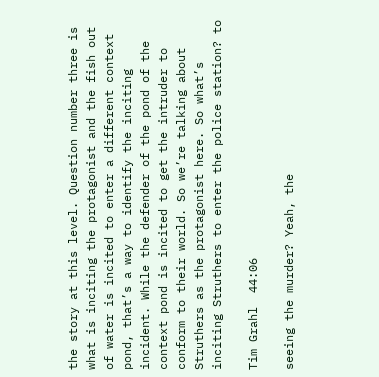the story at this level. Question number three is what is inciting the protagonist and the fish out of water is incited to enter a different context pond, that’s a way to identify the inciting incident. While the defender of the pond of the context pond is incited to get the intruder to conform to their world. So we’re talking about Struthers as the protagonist here. So what’s inciting Struthers to enter the police station? to

Tim Grahl  44:06

seeing the murder? Yeah, the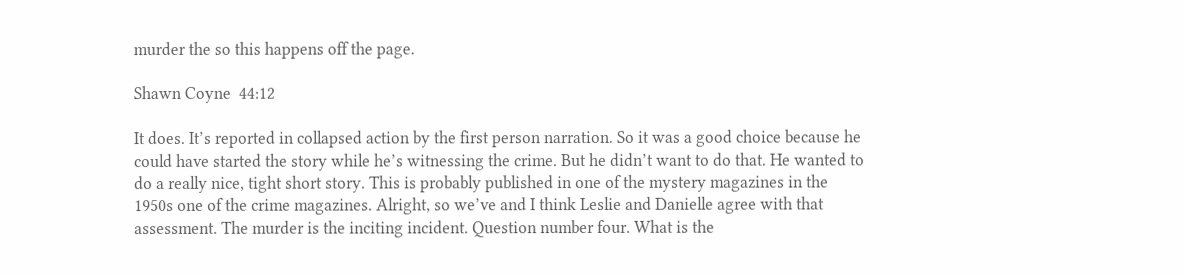murder the so this happens off the page.

Shawn Coyne  44:12

It does. It’s reported in collapsed action by the first person narration. So it was a good choice because he could have started the story while he’s witnessing the crime. But he didn’t want to do that. He wanted to do a really nice, tight short story. This is probably published in one of the mystery magazines in the 1950s one of the crime magazines. Alright, so we’ve and I think Leslie and Danielle agree with that assessment. The murder is the inciting incident. Question number four. What is the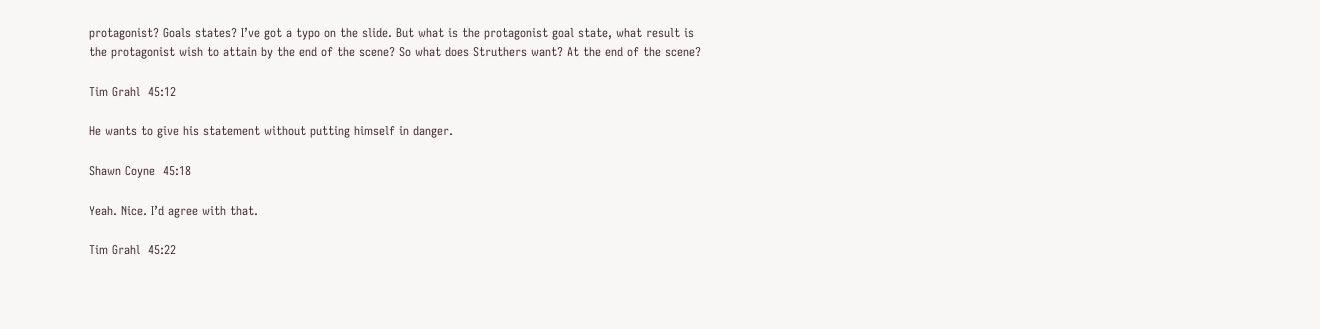protagonist? Goals states? I’ve got a typo on the slide. But what is the protagonist goal state, what result is the protagonist wish to attain by the end of the scene? So what does Struthers want? At the end of the scene?

Tim Grahl  45:12

He wants to give his statement without putting himself in danger.

Shawn Coyne  45:18

Yeah. Nice. I’d agree with that.

Tim Grahl  45:22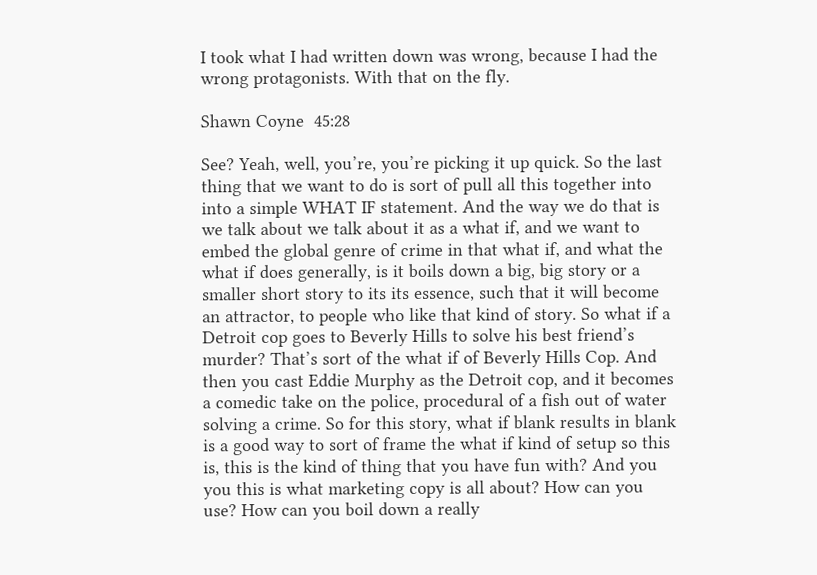I took what I had written down was wrong, because I had the wrong protagonists. With that on the fly.

Shawn Coyne  45:28

See? Yeah, well, you’re, you’re picking it up quick. So the last thing that we want to do is sort of pull all this together into into a simple WHAT IF statement. And the way we do that is we talk about we talk about it as a what if, and we want to embed the global genre of crime in that what if, and what the what if does generally, is it boils down a big, big story or a smaller short story to its its essence, such that it will become an attractor, to people who like that kind of story. So what if a Detroit cop goes to Beverly Hills to solve his best friend’s murder? That’s sort of the what if of Beverly Hills Cop. And then you cast Eddie Murphy as the Detroit cop, and it becomes a comedic take on the police, procedural of a fish out of water solving a crime. So for this story, what if blank results in blank is a good way to sort of frame the what if kind of setup so this is, this is the kind of thing that you have fun with? And you you this is what marketing copy is all about? How can you use? How can you boil down a really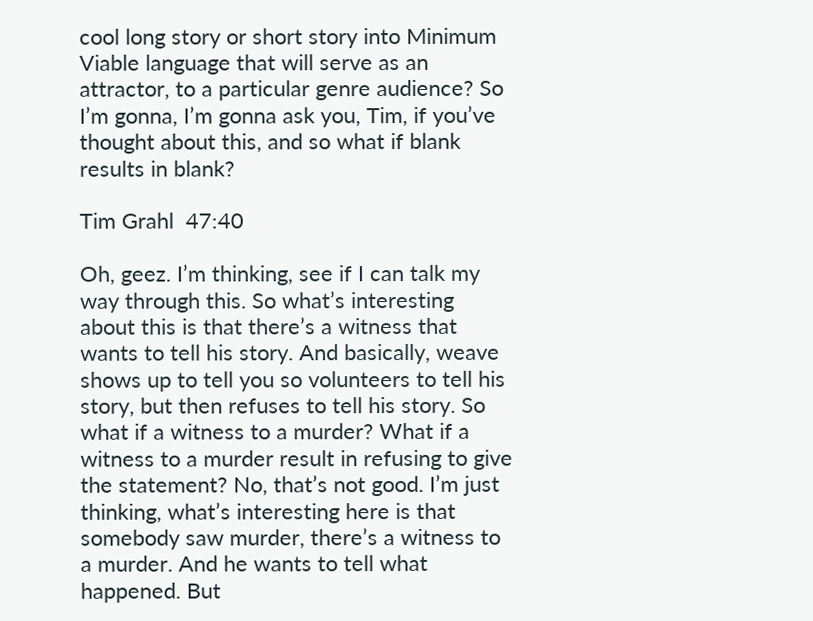cool long story or short story into Minimum Viable language that will serve as an attractor, to a particular genre audience? So I’m gonna, I’m gonna ask you, Tim, if you’ve thought about this, and so what if blank results in blank?

Tim Grahl  47:40

Oh, geez. I’m thinking, see if I can talk my way through this. So what’s interesting about this is that there’s a witness that wants to tell his story. And basically, weave shows up to tell you so volunteers to tell his story, but then refuses to tell his story. So what if a witness to a murder? What if a witness to a murder result in refusing to give the statement? No, that’s not good. I’m just thinking, what’s interesting here is that somebody saw murder, there’s a witness to a murder. And he wants to tell what happened. But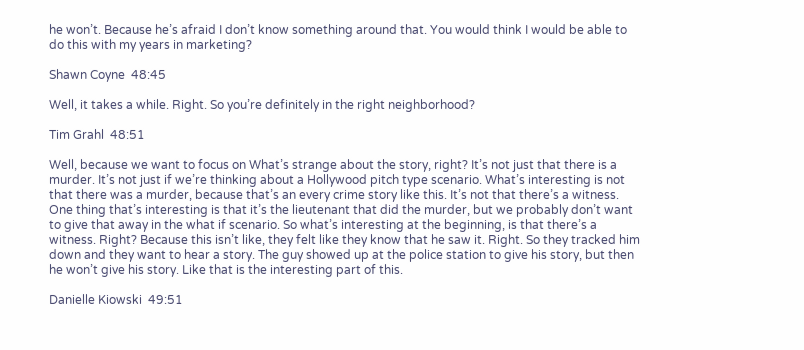he won’t. Because he’s afraid I don’t know something around that. You would think I would be able to do this with my years in marketing?

Shawn Coyne  48:45

Well, it takes a while. Right. So you’re definitely in the right neighborhood?

Tim Grahl  48:51

Well, because we want to focus on What’s strange about the story, right? It’s not just that there is a murder. It’s not just if we’re thinking about a Hollywood pitch type scenario. What’s interesting is not that there was a murder, because that’s an every crime story like this. It’s not that there’s a witness. One thing that’s interesting is that it’s the lieutenant that did the murder, but we probably don’t want to give that away in the what if scenario. So what’s interesting at the beginning, is that there’s a witness. Right? Because this isn’t like, they felt like they know that he saw it. Right. So they tracked him down and they want to hear a story. The guy showed up at the police station to give his story, but then he won’t give his story. Like that is the interesting part of this.

Danielle Kiowski  49:51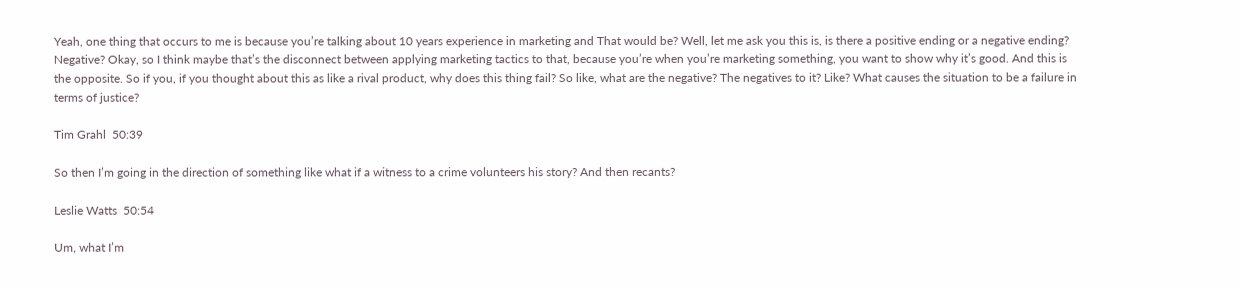Yeah, one thing that occurs to me is because you’re talking about 10 years experience in marketing and That would be? Well, let me ask you this is, is there a positive ending or a negative ending? Negative? Okay, so I think maybe that’s the disconnect between applying marketing tactics to that, because you’re when you’re marketing something, you want to show why it’s good. And this is the opposite. So if you, if you thought about this as like a rival product, why does this thing fail? So like, what are the negative? The negatives to it? Like? What causes the situation to be a failure in terms of justice?

Tim Grahl  50:39

So then I’m going in the direction of something like what if a witness to a crime volunteers his story? And then recants?

Leslie Watts  50:54

Um, what I’m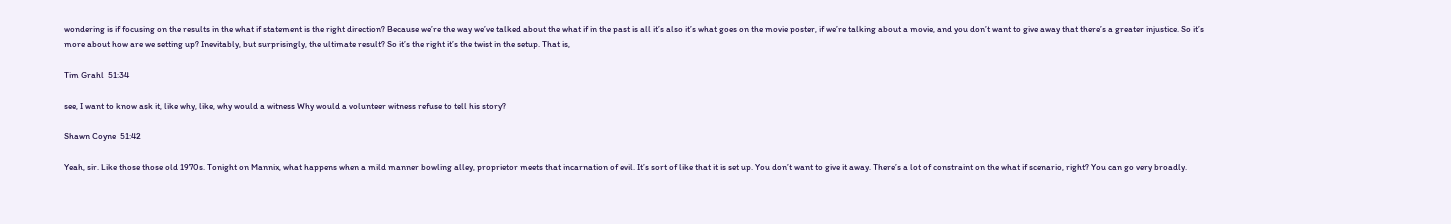wondering is if focusing on the results in the what if statement is the right direction? Because we’re the way we’ve talked about the what if in the past is all it’s also it’s what goes on the movie poster, if we’re talking about a movie, and you don’t want to give away that there’s a greater injustice. So it’s more about how are we setting up? Inevitably, but surprisingly, the ultimate result? So it’s the right it’s the twist in the setup. That is,

Tim Grahl  51:34

see, I want to know ask it, like why, like, why would a witness Why would a volunteer witness refuse to tell his story?

Shawn Coyne  51:42

Yeah, sir. Like those those old 1970s. Tonight on Mannix, what happens when a mild manner bowling alley, proprietor meets that incarnation of evil. It’s sort of like that it is set up. You don’t want to give it away. There’s a lot of constraint on the what if scenario, right? You can go very broadly.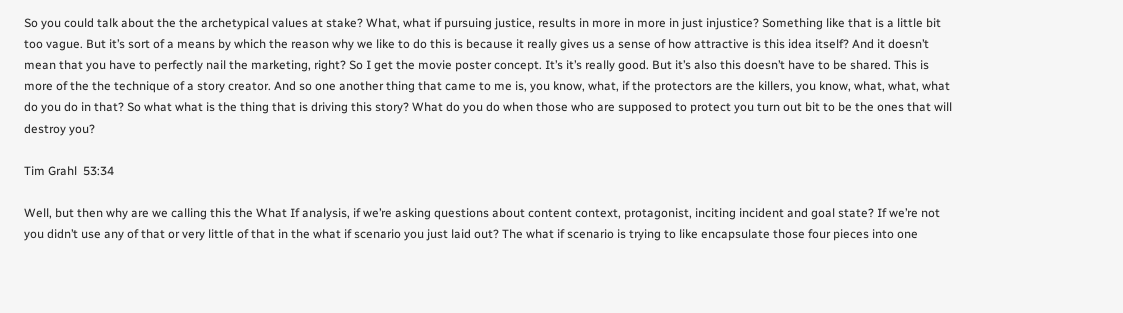So you could talk about the the archetypical values at stake? What, what if pursuing justice, results in more in more in just injustice? Something like that is a little bit too vague. But it’s sort of a means by which the reason why we like to do this is because it really gives us a sense of how attractive is this idea itself? And it doesn’t mean that you have to perfectly nail the marketing, right? So I get the movie poster concept. It’s it’s really good. But it’s also this doesn’t have to be shared. This is more of the the technique of a story creator. And so one another thing that came to me is, you know, what, if the protectors are the killers, you know, what, what, what do you do in that? So what what is the thing that is driving this story? What do you do when those who are supposed to protect you turn out bit to be the ones that will destroy you?

Tim Grahl  53:34

Well, but then why are we calling this the What If analysis, if we’re asking questions about content context, protagonist, inciting incident and goal state? If we’re not you didn’t use any of that or very little of that in the what if scenario you just laid out? The what if scenario is trying to like encapsulate those four pieces into one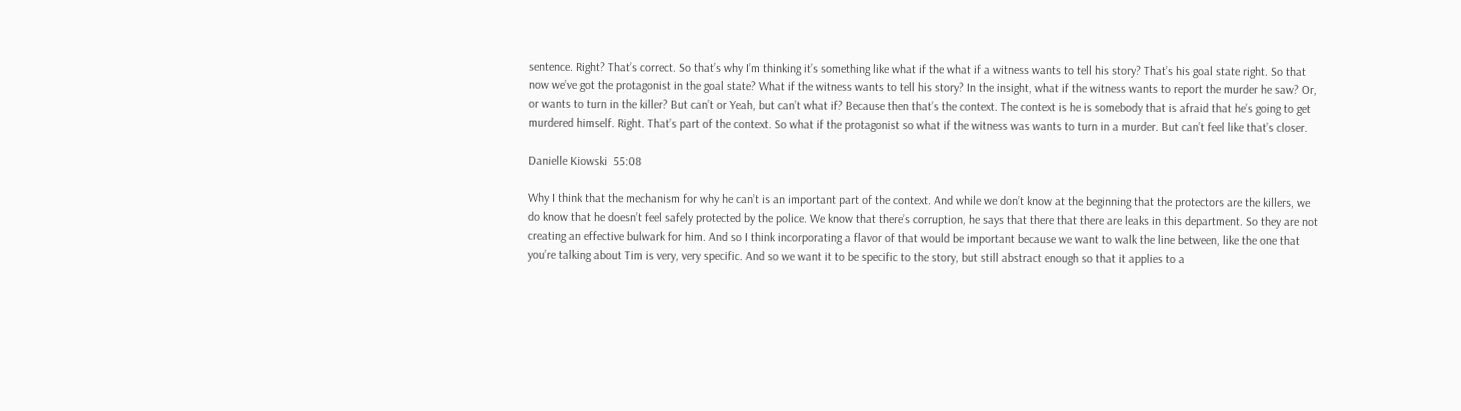sentence. Right? That’s correct. So that’s why I’m thinking it’s something like what if the what if a witness wants to tell his story? That’s his goal state right. So that now we’ve got the protagonist in the goal state? What if the witness wants to tell his story? In the insight, what if the witness wants to report the murder he saw? Or, or wants to turn in the killer? But can’t or Yeah, but can’t what if? Because then that’s the context. The context is he is somebody that is afraid that he’s going to get murdered himself. Right. That’s part of the context. So what if the protagonist so what if the witness was wants to turn in a murder. But can’t feel like that’s closer.

Danielle Kiowski  55:08

Why I think that the mechanism for why he can’t is an important part of the context. And while we don’t know at the beginning that the protectors are the killers, we do know that he doesn’t feel safely protected by the police. We know that there’s corruption, he says that there that there are leaks in this department. So they are not creating an effective bulwark for him. And so I think incorporating a flavor of that would be important because we want to walk the line between, like the one that you’re talking about Tim is very, very specific. And so we want it to be specific to the story, but still abstract enough so that it applies to a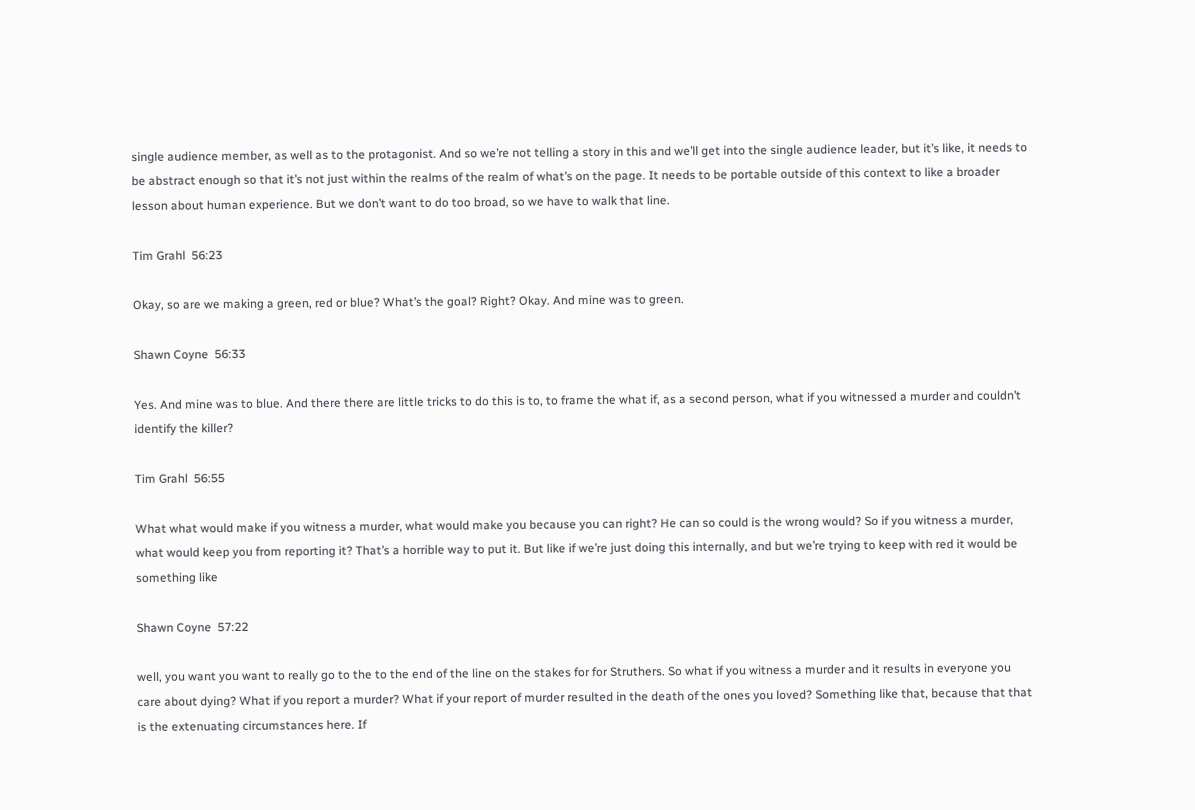single audience member, as well as to the protagonist. And so we’re not telling a story in this and we’ll get into the single audience leader, but it’s like, it needs to be abstract enough so that it’s not just within the realms of the realm of what’s on the page. It needs to be portable outside of this context to like a broader lesson about human experience. But we don’t want to do too broad, so we have to walk that line.

Tim Grahl  56:23

Okay, so are we making a green, red or blue? What’s the goal? Right? Okay. And mine was to green.

Shawn Coyne  56:33

Yes. And mine was to blue. And there there are little tricks to do this is to, to frame the what if, as a second person, what if you witnessed a murder and couldn’t identify the killer?

Tim Grahl  56:55

What what would make if you witness a murder, what would make you because you can right? He can so could is the wrong would? So if you witness a murder, what would keep you from reporting it? That’s a horrible way to put it. But like if we’re just doing this internally, and but we’re trying to keep with red it would be something like

Shawn Coyne  57:22

well, you want you want to really go to the to the end of the line on the stakes for for Struthers. So what if you witness a murder and it results in everyone you care about dying? What if you report a murder? What if your report of murder resulted in the death of the ones you loved? Something like that, because that that is the extenuating circumstances here. If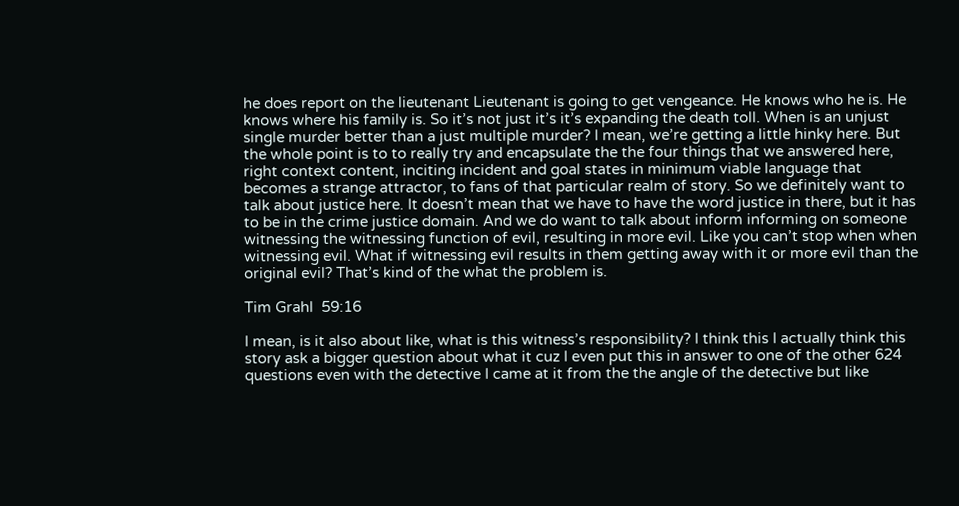he does report on the lieutenant Lieutenant is going to get vengeance. He knows who he is. He knows where his family is. So it’s not just it’s it’s expanding the death toll. When is an unjust single murder better than a just multiple murder? I mean, we’re getting a little hinky here. But the whole point is to to really try and encapsulate the the four things that we answered here, right context content, inciting incident and goal states in minimum viable language that becomes a strange attractor, to fans of that particular realm of story. So we definitely want to talk about justice here. It doesn’t mean that we have to have the word justice in there, but it has to be in the crime justice domain. And we do want to talk about inform informing on someone witnessing the witnessing function of evil, resulting in more evil. Like you can’t stop when when witnessing evil. What if witnessing evil results in them getting away with it or more evil than the original evil? That’s kind of the what the problem is.

Tim Grahl  59:16

I mean, is it also about like, what is this witness’s responsibility? I think this I actually think this story ask a bigger question about what it cuz I even put this in answer to one of the other 624 questions even with the detective I came at it from the the angle of the detective but like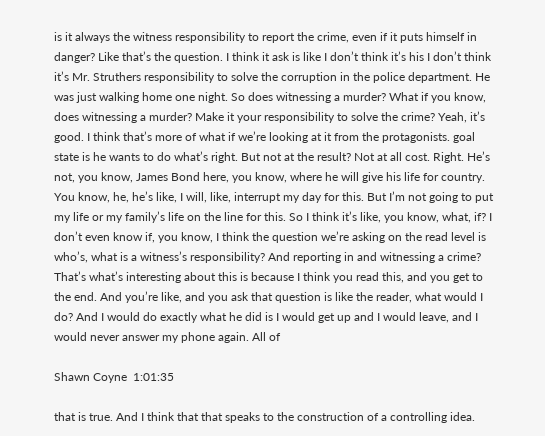is it always the witness responsibility to report the crime, even if it puts himself in danger? Like that’s the question. I think it ask is like I don’t think it’s his I don’t think it’s Mr. Struthers responsibility to solve the corruption in the police department. He was just walking home one night. So does witnessing a murder? What if you know, does witnessing a murder? Make it your responsibility to solve the crime? Yeah, it’s good. I think that’s more of what if we’re looking at it from the protagonists. goal state is he wants to do what’s right. But not at the result? Not at all cost. Right. He’s not, you know, James Bond here, you know, where he will give his life for country. You know, he, he’s like, I will, like, interrupt my day for this. But I’m not going to put my life or my family’s life on the line for this. So I think it’s like, you know, what, if? I don’t even know if, you know, I think the question we’re asking on the read level is who’s, what is a witness’s responsibility? And reporting in and witnessing a crime? That’s what’s interesting about this is because I think you read this, and you get to the end. And you’re like, and you ask that question is like the reader, what would I do? And I would do exactly what he did is I would get up and I would leave, and I would never answer my phone again. All of

Shawn Coyne  1:01:35

that is true. And I think that that speaks to the construction of a controlling idea.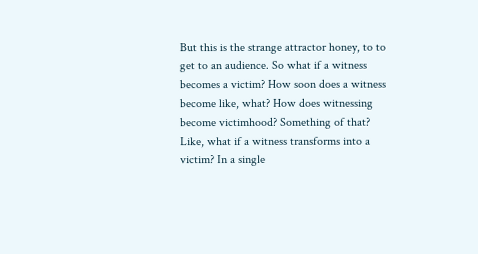But this is the strange attractor honey, to to get to an audience. So what if a witness becomes a victim? How soon does a witness become like, what? How does witnessing become victimhood? Something of that? Like, what if a witness transforms into a victim? In a single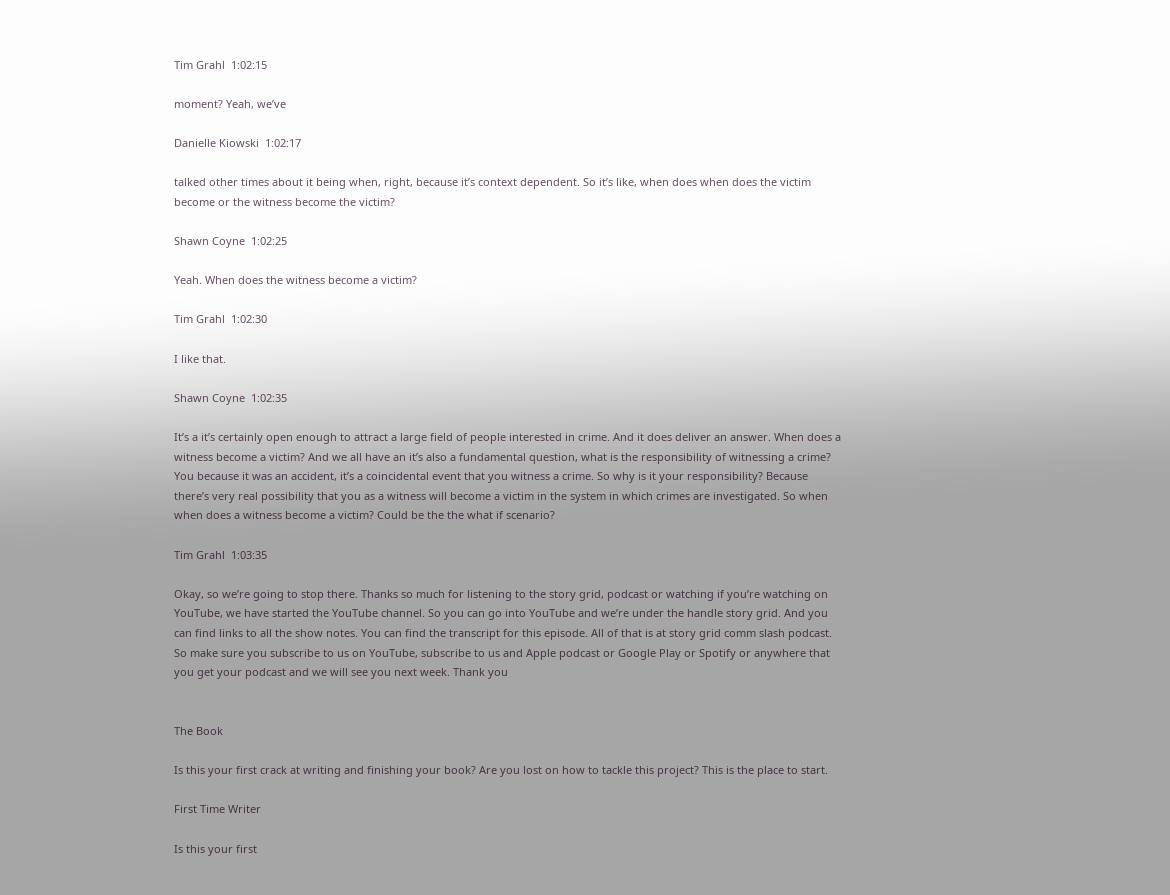Tim Grahl  1:02:15

moment? Yeah, we’ve

Danielle Kiowski  1:02:17

talked other times about it being when, right, because it’s context dependent. So it’s like, when does when does the victim become or the witness become the victim?

Shawn Coyne  1:02:25

Yeah. When does the witness become a victim?

Tim Grahl  1:02:30

I like that.

Shawn Coyne  1:02:35

It’s a it’s certainly open enough to attract a large field of people interested in crime. And it does deliver an answer. When does a witness become a victim? And we all have an it’s also a fundamental question, what is the responsibility of witnessing a crime? You because it was an accident, it’s a coincidental event that you witness a crime. So why is it your responsibility? Because there’s very real possibility that you as a witness will become a victim in the system in which crimes are investigated. So when when does a witness become a victim? Could be the the what if scenario?

Tim Grahl  1:03:35

Okay, so we’re going to stop there. Thanks so much for listening to the story grid, podcast or watching if you’re watching on YouTube, we have started the YouTube channel. So you can go into YouTube and we’re under the handle story grid. And you can find links to all the show notes. You can find the transcript for this episode. All of that is at story grid comm slash podcast. So make sure you subscribe to us on YouTube, subscribe to us and Apple podcast or Google Play or Spotify or anywhere that you get your podcast and we will see you next week. Thank you


The Book

Is this your first crack at writing and finishing your book? Are you lost on how to tackle this project? This is the place to start.

First Time Writer

Is this your first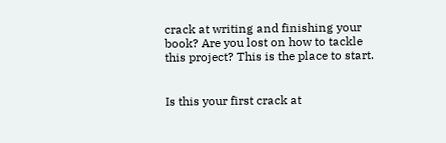crack at writing and finishing your book? Are you lost on how to tackle this project? This is the place to start.


Is this your first crack at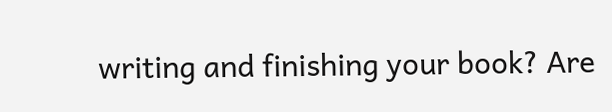writing and finishing your book? Are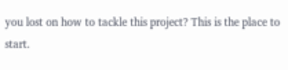you lost on how to tackle this project? This is the place to start.